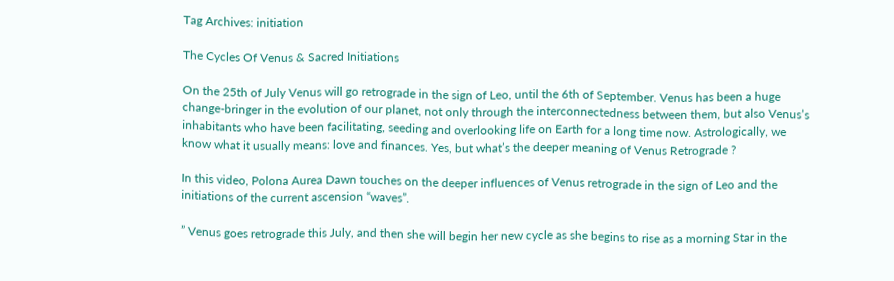Tag Archives: initiation

The Cycles Of Venus & Sacred Initiations

On the 25th of July Venus will go retrograde in the sign of Leo, until the 6th of September. Venus has been a huge change-bringer in the evolution of our planet, not only through the interconnectedness between them, but also Venus’s inhabitants who have been facilitating, seeding and overlooking life on Earth for a long time now. Astrologically, we know what it usually means: love and finances. Yes, but what’s the deeper meaning of Venus Retrograde ?

In this video, Polona Aurea Dawn touches on the deeper influences of Venus retrograde in the sign of Leo and the initiations of the current ascension “waves”.

” Venus goes retrograde this July, and then she will begin her new cycle as she begins to rise as a morning Star in the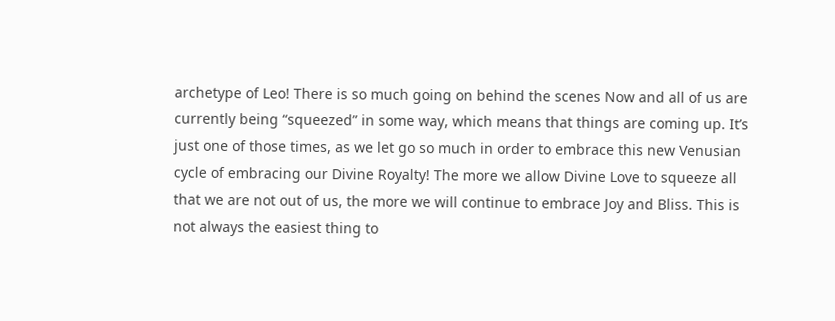archetype of Leo! There is so much going on behind the scenes Now and all of us are currently being “squeezed” in some way, which means that things are coming up. It’s just one of those times, as we let go so much in order to embrace this new Venusian cycle of embracing our Divine Royalty! The more we allow Divine Love to squeeze all that we are not out of us, the more we will continue to embrace Joy and Bliss. This is not always the easiest thing to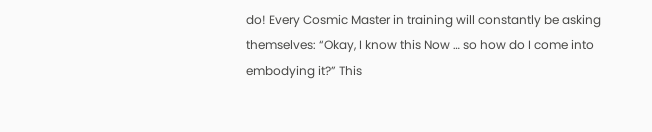do! Every Cosmic Master in training will constantly be asking themselves: “Okay, I know this Now … so how do I come into embodying it?” This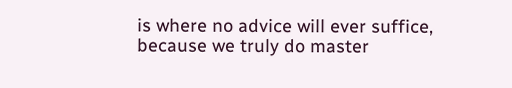is where no advice will ever suffice, because we truly do master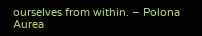ourselves from within. – Polona Aurea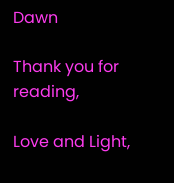Dawn

Thank you for reading,

Love and Light,